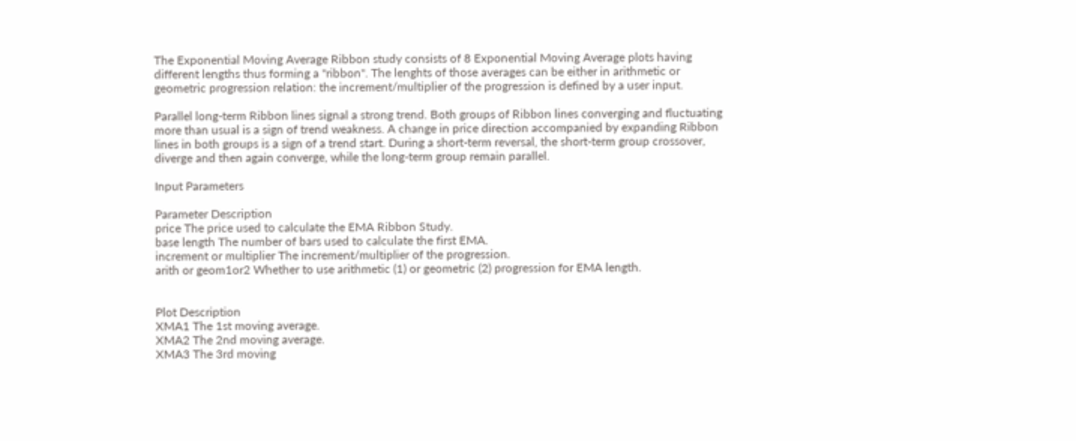The Exponential Moving Average Ribbon study consists of 8 Exponential Moving Average plots having different lengths thus forming a "ribbon". The lenghts of those averages can be either in arithmetic or geometric progression relation: the increment/multiplier of the progression is defined by a user input.

Parallel long-term Ribbon lines signal a strong trend. Both groups of Ribbon lines converging and fluctuating more than usual is a sign of trend weakness. A change in price direction accompanied by expanding Ribbon lines in both groups is a sign of a trend start. During a short-term reversal, the short-term group crossover, diverge and then again converge, while the long-term group remain parallel.

Input Parameters

Parameter Description
price The price used to calculate the EMA Ribbon Study.
base length The number of bars used to calculate the first EMA.
increment or multiplier The increment/multiplier of the progression.
arith or geom1or2 Whether to use arithmetic (1) or geometric (2) progression for EMA length.


Plot Description
XMA1 The 1st moving average.
XMA2 The 2nd moving average.
XMA3 The 3rd moving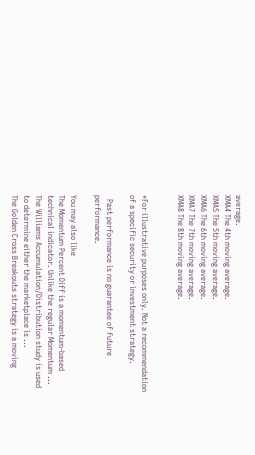average.
XMA4 The 4th moving average.
XMA5 The 5th moving average.
XMA6 The 6th moving average.
XMA7 The 7th moving average.
XMA8 The 8th moving average.


*For illustrative purposes only. Not a recommendation of a specific security or investment strategy.

  Past performance is no guarantee of future performance.

You may also like
The Momentum Percent Diff is a momentum-based technical indicator. Unlike the regular Momentum ...
The Williams Accumulation/Distribution study is used to determine either the marketplace is ...
The Golden Cross Breakouts strategy is a moving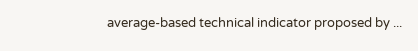average-based technical indicator proposed by ...